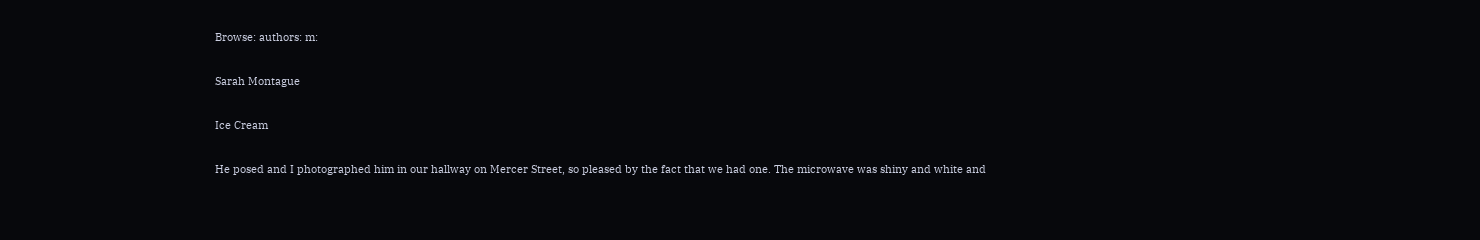Browse: authors: m:

Sarah Montague

Ice Cream

He posed and I photographed him in our hallway on Mercer Street, so pleased by the fact that we had one. The microwave was shiny and white and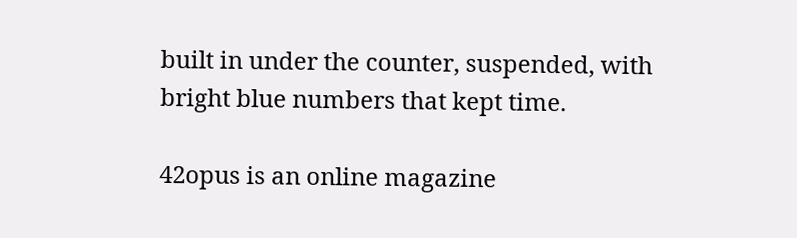built in under the counter, suspended, with bright blue numbers that kept time.

42opus is an online magazine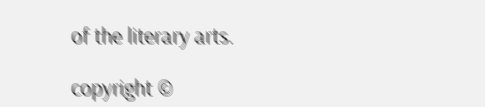of the literary arts.

copyright ©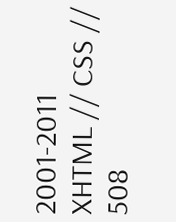2001-2011
XHTML // CSS // 508